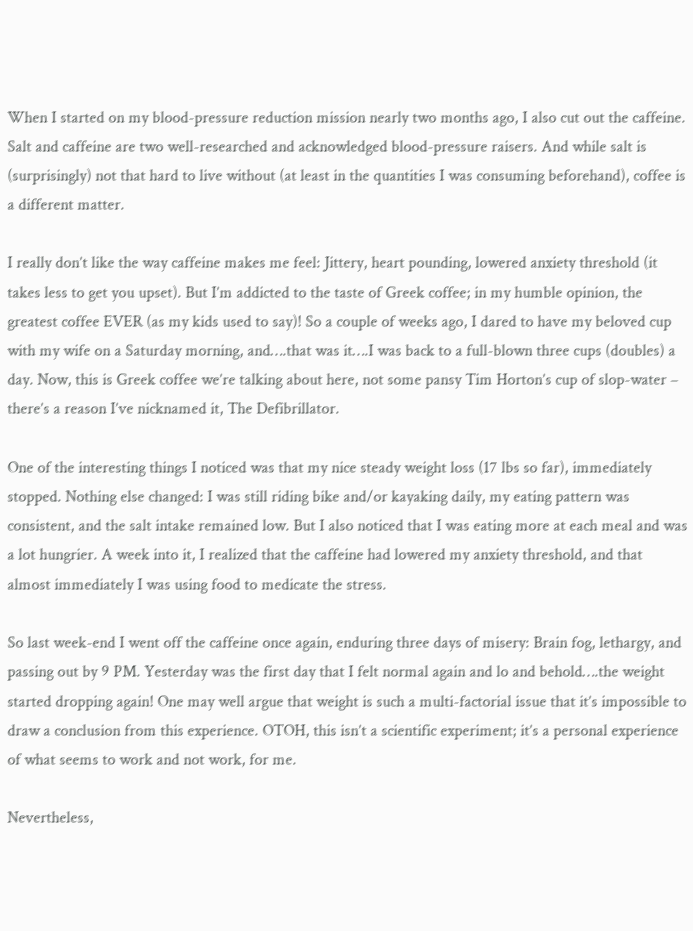When I started on my blood-pressure reduction mission nearly two months ago, I also cut out the caffeine. Salt and caffeine are two well-researched and acknowledged blood-pressure raisers. And while salt is (surprisingly) not that hard to live without (at least in the quantities I was consuming beforehand), coffee is a different matter.

I really don’t like the way caffeine makes me feel: Jittery, heart pounding, lowered anxiety threshold (it takes less to get you upset). But I’m addicted to the taste of Greek coffee; in my humble opinion, the greatest coffee EVER (as my kids used to say)! So a couple of weeks ago, I dared to have my beloved cup with my wife on a Saturday morning, and….that was it….I was back to a full-blown three cups (doubles) a day. Now, this is Greek coffee we’re talking about here, not some pansy Tim Horton’s cup of slop-water – there’s a reason I’ve nicknamed it, The Defibrillator.

One of the interesting things I noticed was that my nice steady weight loss (17 lbs so far), immediately stopped. Nothing else changed: I was still riding bike and/or kayaking daily, my eating pattern was consistent, and the salt intake remained low. But I also noticed that I was eating more at each meal and was a lot hungrier. A week into it, I realized that the caffeine had lowered my anxiety threshold, and that almost immediately I was using food to medicate the stress.

So last week-end I went off the caffeine once again, enduring three days of misery: Brain fog, lethargy, and passing out by 9 PM. Yesterday was the first day that I felt normal again and lo and behold….the weight started dropping again! One may well argue that weight is such a multi-factorial issue that it’s impossible to draw a conclusion from this experience. OTOH, this isn’t a scientific experiment; it’s a personal experience of what seems to work and not work, for me.

Nevertheless,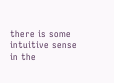there is some intuitive sense in the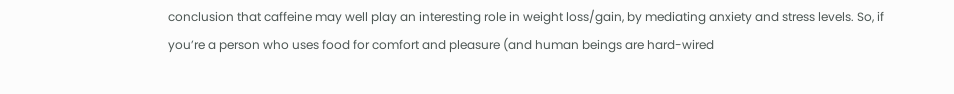conclusion that caffeine may well play an interesting role in weight loss/gain, by mediating anxiety and stress levels. So, if you’re a person who uses food for comfort and pleasure (and human beings are hard-wired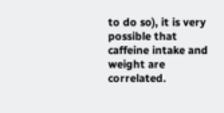to do so), it is very possible that caffeine intake and weight are correlated.